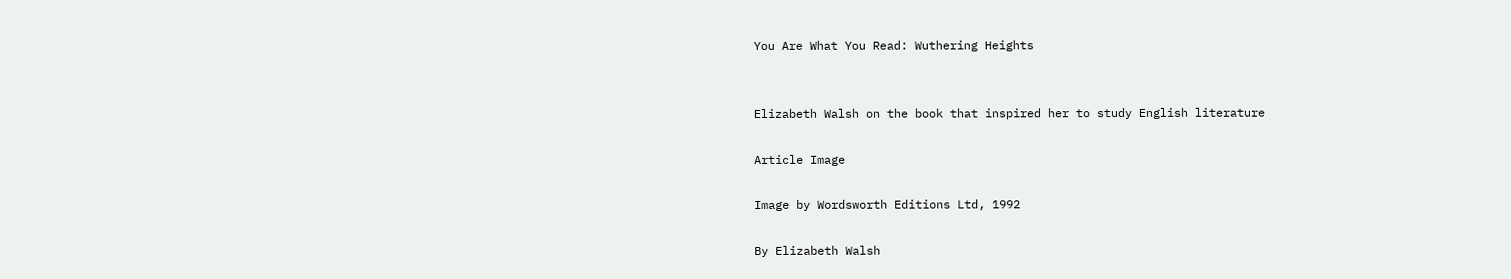You Are What You Read: Wuthering Heights


Elizabeth Walsh on the book that inspired her to study English literature

Article Image

Image by Wordsworth Editions Ltd, 1992

By Elizabeth Walsh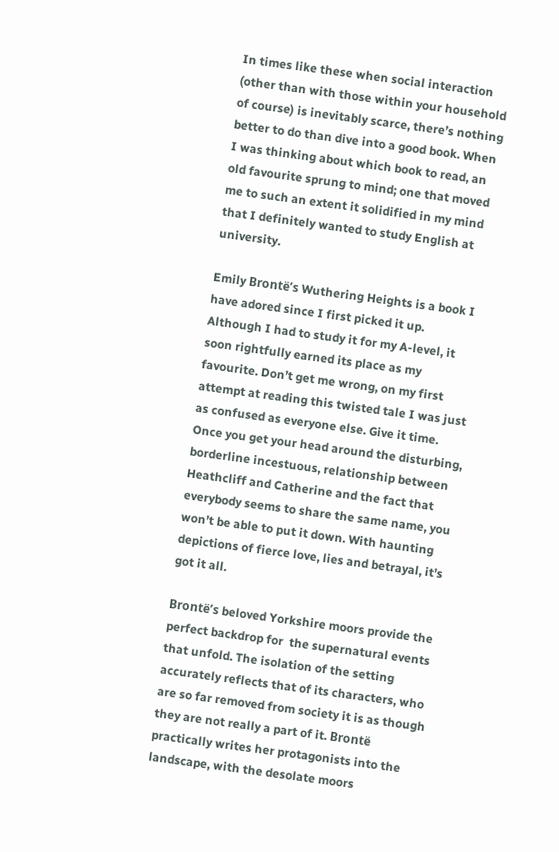In times like these when social interaction (other than with those within your household of course) is inevitably scarce, there’s nothing better to do than dive into a good book. When I was thinking about which book to read, an old favourite sprung to mind; one that moved me to such an extent it solidified in my mind that I definitely wanted to study English at university.

Emily Brontë’s Wuthering Heights is a book I have adored since I first picked it up. Although I had to study it for my A-level, it soon rightfully earned its place as my favourite. Don’t get me wrong, on my first attempt at reading this twisted tale I was just as confused as everyone else. Give it time. Once you get your head around the disturbing, borderline incestuous, relationship between Heathcliff and Catherine and the fact that everybody seems to share the same name, you won’t be able to put it down. With haunting depictions of fierce love, lies and betrayal, it’s got it all.

Brontë’s beloved Yorkshire moors provide the perfect backdrop for  the supernatural events that unfold. The isolation of the setting accurately reflects that of its characters, who are so far removed from society it is as though they are not really a part of it. Brontë practically writes her protagonists into the landscape, with the desolate moors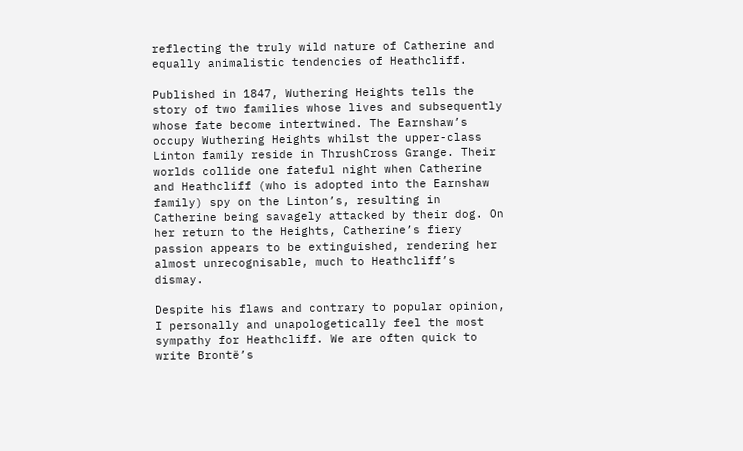reflecting the truly wild nature of Catherine and equally animalistic tendencies of Heathcliff.

Published in 1847, Wuthering Heights tells the story of two families whose lives and subsequently whose fate become intertwined. The Earnshaw’s occupy Wuthering Heights whilst the upper-class Linton family reside in ThrushCross Grange. Their worlds collide one fateful night when Catherine and Heathcliff (who is adopted into the Earnshaw family) spy on the Linton’s, resulting in Catherine being savagely attacked by their dog. On her return to the Heights, Catherine’s fiery passion appears to be extinguished, rendering her almost unrecognisable, much to Heathcliff’s dismay.

Despite his flaws and contrary to popular opinion, I personally and unapologetically feel the most sympathy for Heathcliff. We are often quick to write Brontë’s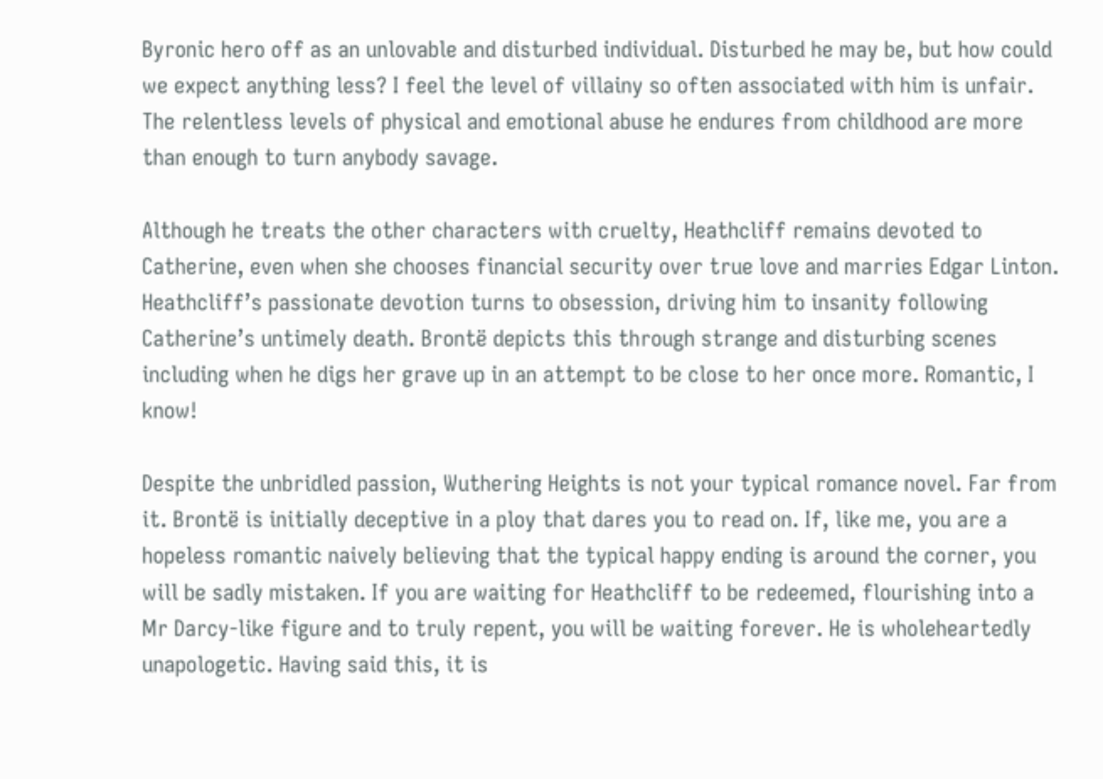Byronic hero off as an unlovable and disturbed individual. Disturbed he may be, but how could we expect anything less? I feel the level of villainy so often associated with him is unfair. The relentless levels of physical and emotional abuse he endures from childhood are more than enough to turn anybody savage.

Although he treats the other characters with cruelty, Heathcliff remains devoted to Catherine, even when she chooses financial security over true love and marries Edgar Linton. Heathcliff’s passionate devotion turns to obsession, driving him to insanity following Catherine’s untimely death. Brontë depicts this through strange and disturbing scenes including when he digs her grave up in an attempt to be close to her once more. Romantic, I know!

Despite the unbridled passion, Wuthering Heights is not your typical romance novel. Far from it. Brontë is initially deceptive in a ploy that dares you to read on. If, like me, you are a hopeless romantic naively believing that the typical happy ending is around the corner, you will be sadly mistaken. If you are waiting for Heathcliff to be redeemed, flourishing into a Mr Darcy-like figure and to truly repent, you will be waiting forever. He is wholeheartedly unapologetic. Having said this, it is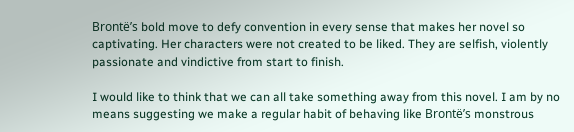Brontë’s bold move to defy convention in every sense that makes her novel so captivating. Her characters were not created to be liked. They are selfish, violently passionate and vindictive from start to finish.

I would like to think that we can all take something away from this novel. I am by no means suggesting we make a regular habit of behaving like Brontë’s monstrous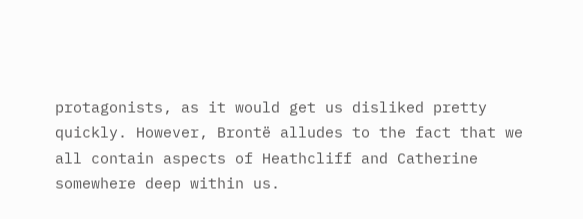protagonists, as it would get us disliked pretty quickly. However, Brontë alludes to the fact that we all contain aspects of Heathcliff and Catherine somewhere deep within us.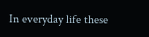In everyday life these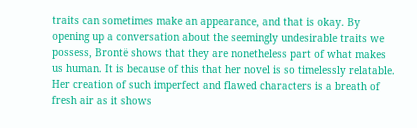traits can sometimes make an appearance, and that is okay. By opening up a conversation about the seemingly undesirable traits we possess, Brontë shows that they are nonetheless part of what makes us human. It is because of this that her novel is so timelessly relatable. Her creation of such imperfect and flawed characters is a breath of fresh air as it shows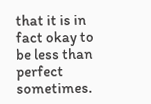that it is in fact okay to be less than perfect sometimes.